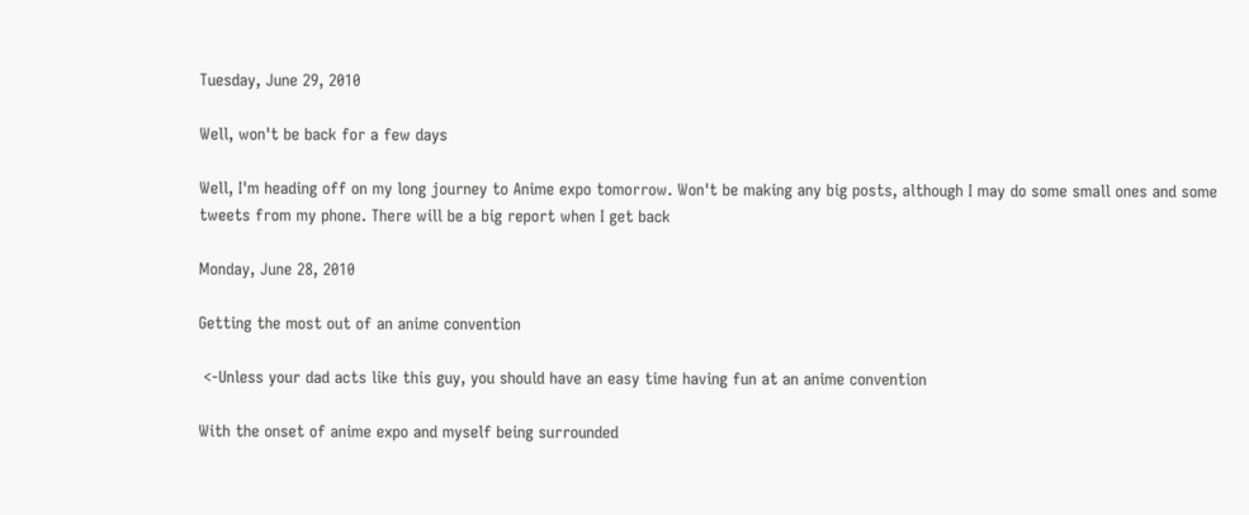Tuesday, June 29, 2010

Well, won't be back for a few days

Well, I'm heading off on my long journey to Anime expo tomorrow. Won't be making any big posts, although I may do some small ones and some tweets from my phone. There will be a big report when I get back

Monday, June 28, 2010

Getting the most out of an anime convention

 <-Unless your dad acts like this guy, you should have an easy time having fun at an anime convention

With the onset of anime expo and myself being surrounded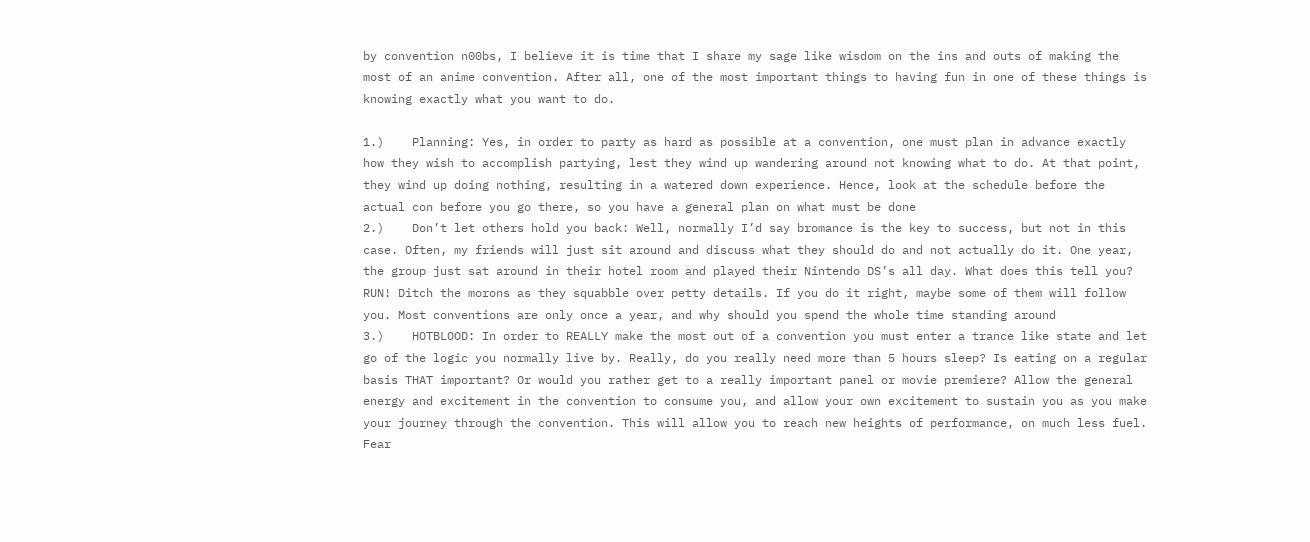by convention n00bs, I believe it is time that I share my sage like wisdom on the ins and outs of making the most of an anime convention. After all, one of the most important things to having fun in one of these things is knowing exactly what you want to do.

1.)    Planning: Yes, in order to party as hard as possible at a convention, one must plan in advance exactly how they wish to accomplish partying, lest they wind up wandering around not knowing what to do. At that point, they wind up doing nothing, resulting in a watered down experience. Hence, look at the schedule before the actual con before you go there, so you have a general plan on what must be done
2.)    Don’t let others hold you back: Well, normally I’d say bromance is the key to success, but not in this case. Often, my friends will just sit around and discuss what they should do and not actually do it. One year, the group just sat around in their hotel room and played their Nintendo DS’s all day. What does this tell you? RUN! Ditch the morons as they squabble over petty details. If you do it right, maybe some of them will follow you. Most conventions are only once a year, and why should you spend the whole time standing around
3.)    HOTBLOOD: In order to REALLY make the most out of a convention you must enter a trance like state and let go of the logic you normally live by. Really, do you really need more than 5 hours sleep? Is eating on a regular basis THAT important? Or would you rather get to a really important panel or movie premiere? Allow the general energy and excitement in the convention to consume you, and allow your own excitement to sustain you as you make your journey through the convention. This will allow you to reach new heights of performance, on much less fuel. Fear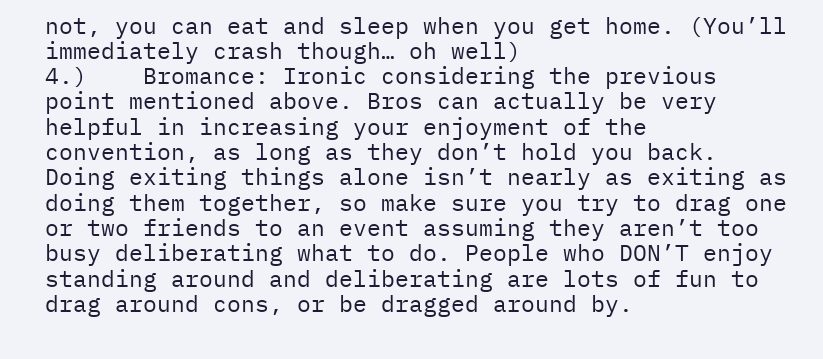not, you can eat and sleep when you get home. (You’ll immediately crash though… oh well)
4.)    Bromance: Ironic considering the previous point mentioned above. Bros can actually be very helpful in increasing your enjoyment of the convention, as long as they don’t hold you back. Doing exiting things alone isn’t nearly as exiting as doing them together, so make sure you try to drag one or two friends to an event assuming they aren’t too busy deliberating what to do. People who DON’T enjoy standing around and deliberating are lots of fun to drag around cons, or be dragged around by.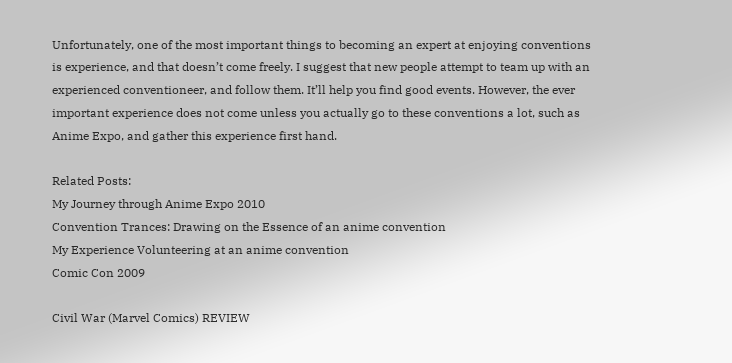Unfortunately, one of the most important things to becoming an expert at enjoying conventions is experience, and that doesn’t come freely. I suggest that new people attempt to team up with an experienced conventioneer, and follow them. It’ll help you find good events. However, the ever important experience does not come unless you actually go to these conventions a lot, such as Anime Expo, and gather this experience first hand.

Related Posts:
My Journey through Anime Expo 2010
Convention Trances: Drawing on the Essence of an anime convention
My Experience Volunteering at an anime convention
Comic Con 2009

Civil War (Marvel Comics) REVIEW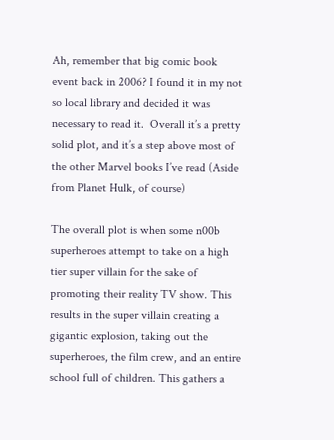Ah, remember that big comic book event back in 2006? I found it in my not so local library and decided it was necessary to read it.  Overall it’s a pretty solid plot, and it’s a step above most of the other Marvel books I’ve read (Aside from Planet Hulk, of course)

The overall plot is when some n00b superheroes attempt to take on a high tier super villain for the sake of promoting their reality TV show. This results in the super villain creating a gigantic explosion, taking out the superheroes, the film crew, and an entire school full of children. This gathers a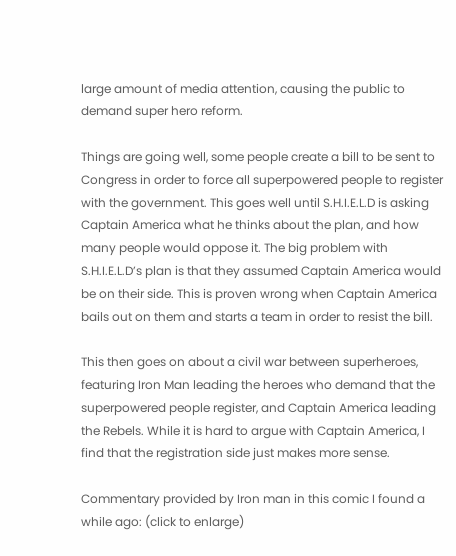large amount of media attention, causing the public to demand super hero reform.

Things are going well, some people create a bill to be sent to Congress in order to force all superpowered people to register with the government. This goes well until S.H.I.E.L.D is asking Captain America what he thinks about the plan, and how many people would oppose it. The big problem with S.H.I.E.L.D’s plan is that they assumed Captain America would be on their side. This is proven wrong when Captain America bails out on them and starts a team in order to resist the bill.

This then goes on about a civil war between superheroes, featuring Iron Man leading the heroes who demand that the superpowered people register, and Captain America leading the Rebels. While it is hard to argue with Captain America, I find that the registration side just makes more sense.

Commentary provided by Iron man in this comic I found a while ago: (click to enlarge)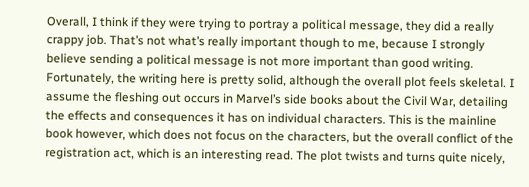Overall, I think if they were trying to portray a political message, they did a really crappy job. That’s not what’s really important though to me, because I strongly believe sending a political message is not more important than good writing. Fortunately, the writing here is pretty solid, although the overall plot feels skeletal. I assume the fleshing out occurs in Marvel’s side books about the Civil War, detailing the effects and consequences it has on individual characters. This is the mainline book however, which does not focus on the characters, but the overall conflict of the registration act, which is an interesting read. The plot twists and turns quite nicely,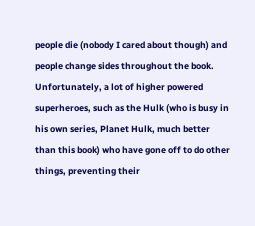people die (nobody I cared about though) and people change sides throughout the book. Unfortunately, a lot of higher powered superheroes, such as the Hulk (who is busy in his own series, Planet Hulk, much better than this book) who have gone off to do other things, preventing their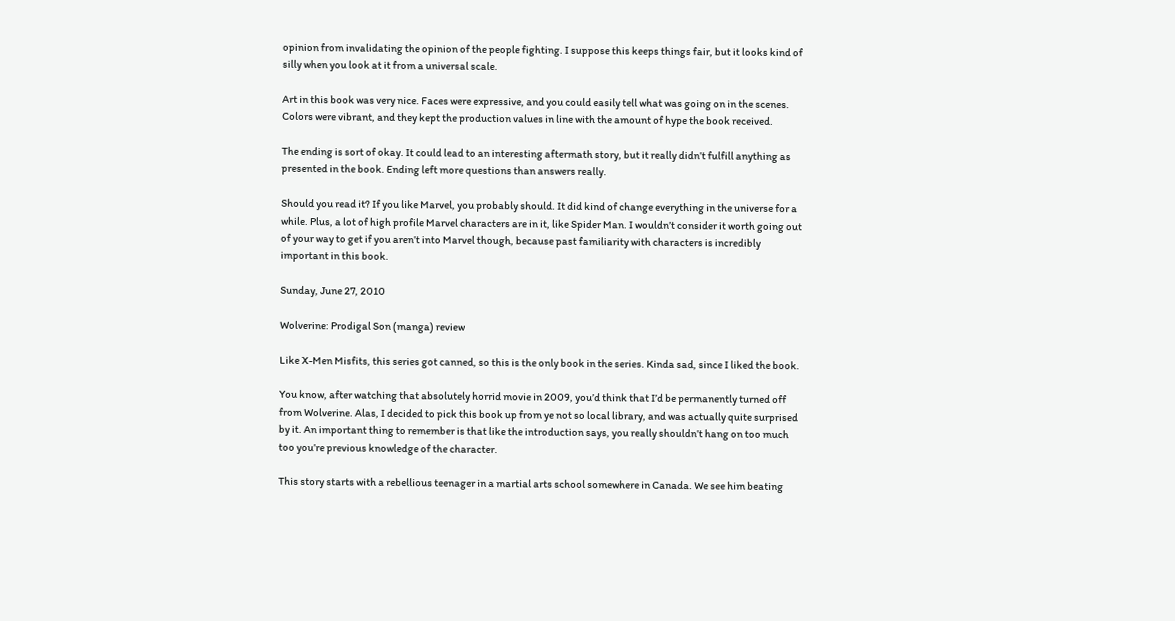opinion from invalidating the opinion of the people fighting. I suppose this keeps things fair, but it looks kind of silly when you look at it from a universal scale.

Art in this book was very nice. Faces were expressive, and you could easily tell what was going on in the scenes. Colors were vibrant, and they kept the production values in line with the amount of hype the book received.

The ending is sort of okay. It could lead to an interesting aftermath story, but it really didn’t fulfill anything as presented in the book. Ending left more questions than answers really.

Should you read it? If you like Marvel, you probably should. It did kind of change everything in the universe for a while. Plus, a lot of high profile Marvel characters are in it, like Spider Man. I wouldn’t consider it worth going out of your way to get if you aren’t into Marvel though, because past familiarity with characters is incredibly important in this book.

Sunday, June 27, 2010

Wolverine: Prodigal Son (manga) review

Like X-Men Misfits, this series got canned, so this is the only book in the series. Kinda sad, since I liked the book.

You know, after watching that absolutely horrid movie in 2009, you’d think that I’d be permanently turned off from Wolverine. Alas, I decided to pick this book up from ye not so local library, and was actually quite surprised by it. An important thing to remember is that like the introduction says, you really shouldn’t hang on too much too you’re previous knowledge of the character.

This story starts with a rebellious teenager in a martial arts school somewhere in Canada. We see him beating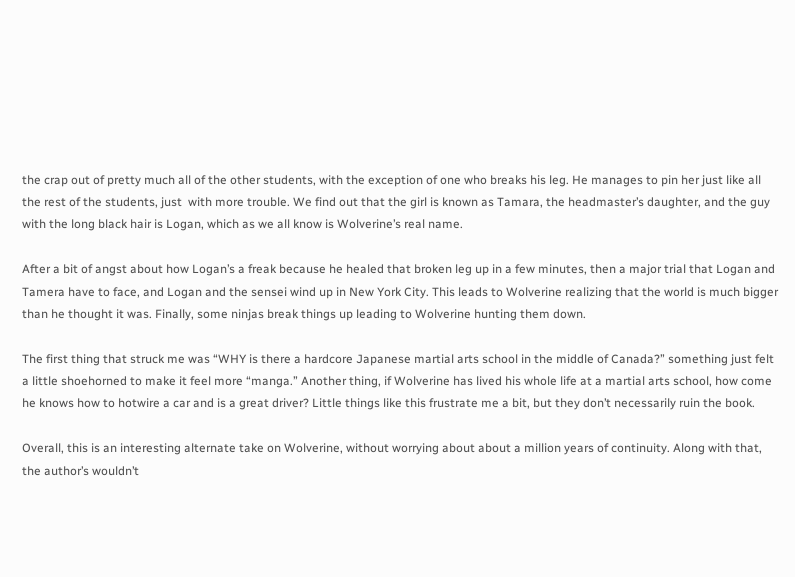the crap out of pretty much all of the other students, with the exception of one who breaks his leg. He manages to pin her just like all the rest of the students, just  with more trouble. We find out that the girl is known as Tamara, the headmaster’s daughter, and the guy with the long black hair is Logan, which as we all know is Wolverine’s real name.

After a bit of angst about how Logan’s a freak because he healed that broken leg up in a few minutes, then a major trial that Logan and Tamera have to face, and Logan and the sensei wind up in New York City. This leads to Wolverine realizing that the world is much bigger than he thought it was. Finally, some ninjas break things up leading to Wolverine hunting them down.

The first thing that struck me was “WHY is there a hardcore Japanese martial arts school in the middle of Canada?” something just felt a little shoehorned to make it feel more “manga.” Another thing, if Wolverine has lived his whole life at a martial arts school, how come he knows how to hotwire a car and is a great driver? Little things like this frustrate me a bit, but they don’t necessarily ruin the book.

Overall, this is an interesting alternate take on Wolverine, without worrying about about a million years of continuity. Along with that, the author’s wouldn’t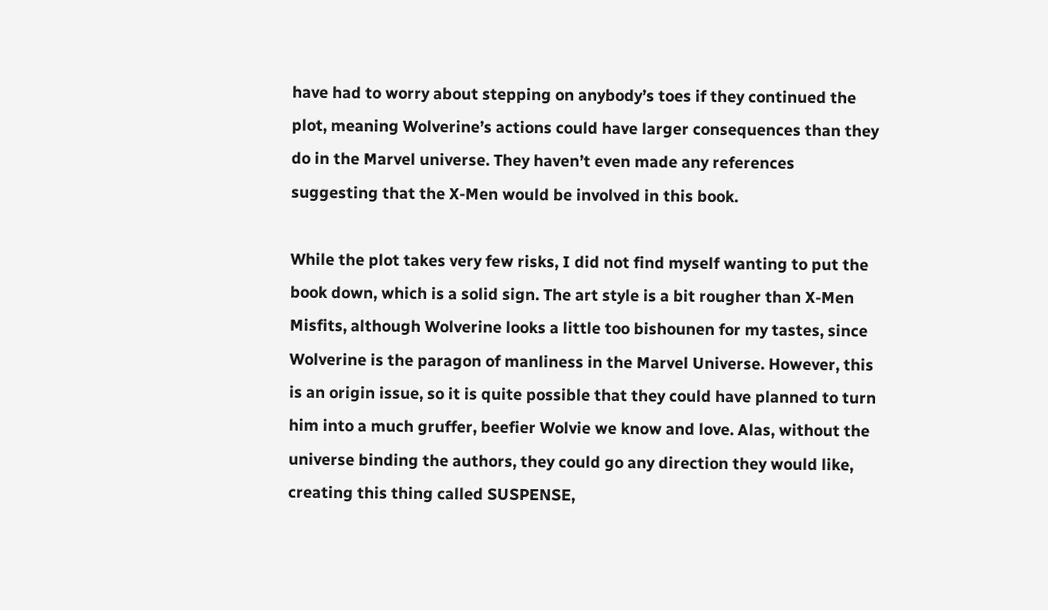have had to worry about stepping on anybody’s toes if they continued the plot, meaning Wolverine’s actions could have larger consequences than they do in the Marvel universe. They haven’t even made any references suggesting that the X-Men would be involved in this book.

While the plot takes very few risks, I did not find myself wanting to put the book down, which is a solid sign. The art style is a bit rougher than X-Men Misfits, although Wolverine looks a little too bishounen for my tastes, since Wolverine is the paragon of manliness in the Marvel Universe. However, this is an origin issue, so it is quite possible that they could have planned to turn him into a much gruffer, beefier Wolvie we know and love. Alas, without the universe binding the authors, they could go any direction they would like, creating this thing called SUSPENSE,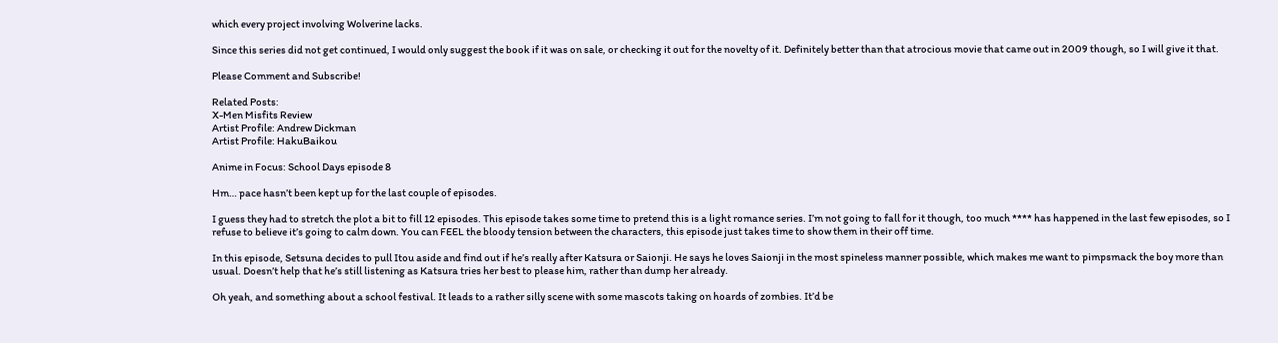which every project involving Wolverine lacks.

Since this series did not get continued, I would only suggest the book if it was on sale, or checking it out for the novelty of it. Definitely better than that atrocious movie that came out in 2009 though, so I will give it that.

Please Comment and Subscribe!

Related Posts:
X-Men Misfits Review
Artist Profile: Andrew Dickman
Artist Profile: HakuBaikou

Anime in Focus: School Days episode 8

Hm… pace hasn’t been kept up for the last couple of episodes.

I guess they had to stretch the plot a bit to fill 12 episodes. This episode takes some time to pretend this is a light romance series. I’m not going to fall for it though, too much **** has happened in the last few episodes, so I refuse to believe it’s going to calm down. You can FEEL the bloody tension between the characters, this episode just takes time to show them in their off time.

In this episode, Setsuna decides to pull Itou aside and find out if he’s really after Katsura or Saionji. He says he loves Saionji in the most spineless manner possible, which makes me want to pimpsmack the boy more than usual. Doesn’t help that he’s still listening as Katsura tries her best to please him, rather than dump her already.

Oh yeah, and something about a school festival. It leads to a rather silly scene with some mascots taking on hoards of zombies. It’d be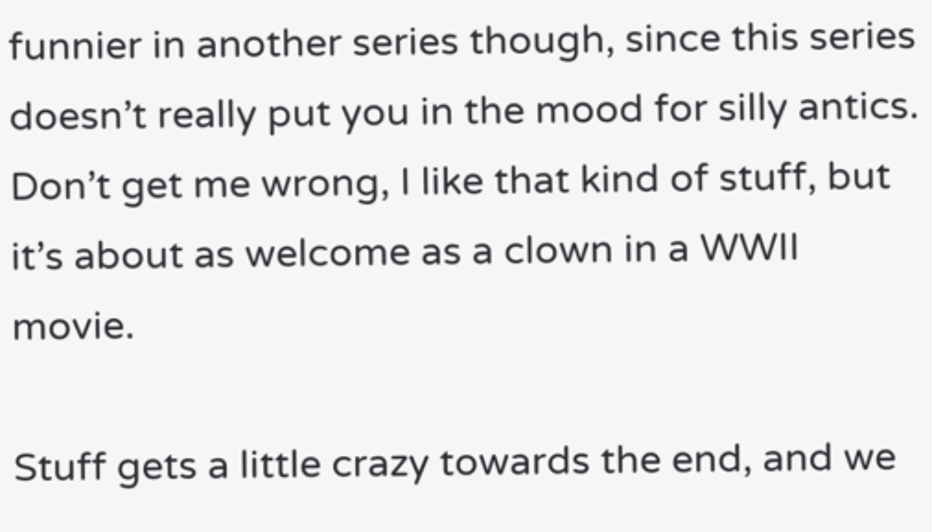funnier in another series though, since this series doesn’t really put you in the mood for silly antics. Don’t get me wrong, I like that kind of stuff, but it’s about as welcome as a clown in a WWII movie.

Stuff gets a little crazy towards the end, and we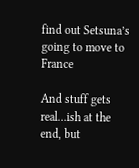find out Setsuna’s going to move to France

And stuff gets real…ish at the end, but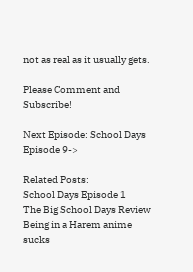not as real as it usually gets.

Please Comment and Subscribe!

Next Episode: School Days Episode 9->

Related Posts:
School Days Episode 1
The Big School Days Review
Being in a Harem anime sucks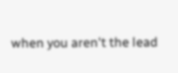when you aren't the lead